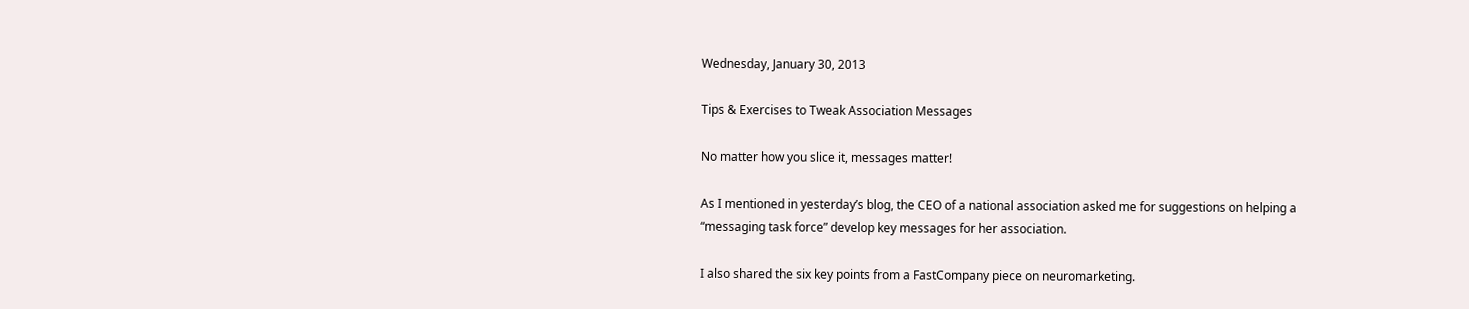Wednesday, January 30, 2013

Tips & Exercises to Tweak Association Messages

No matter how you slice it, messages matter!

As I mentioned in yesterday’s blog, the CEO of a national association asked me for suggestions on helping a “messaging task force” develop key messages for her association.

I also shared the six key points from a FastCompany piece on neuromarketing.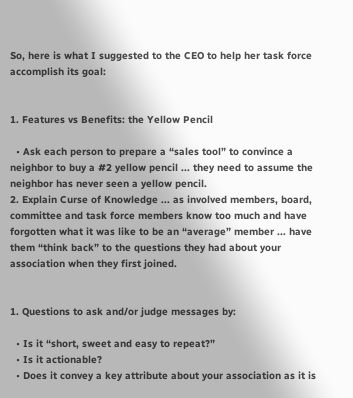So, here is what I suggested to the CEO to help her task force accomplish its goal:


1. Features vs Benefits: the Yellow Pencil

  • Ask each person to prepare a “sales tool” to convince a neighbor to buy a #2 yellow pencil ... they need to assume the neighbor has never seen a yellow pencil.
2. Explain Curse of Knowledge ... as involved members, board, committee and task force members know too much and have forgotten what it was like to be an “average” member ... have them “think back” to the questions they had about your association when they first joined.


1. Questions to ask and/or judge messages by:

  • Is it “short, sweet and easy to repeat?”
  • Is it actionable?
  • Does it convey a key attribute about your association as it is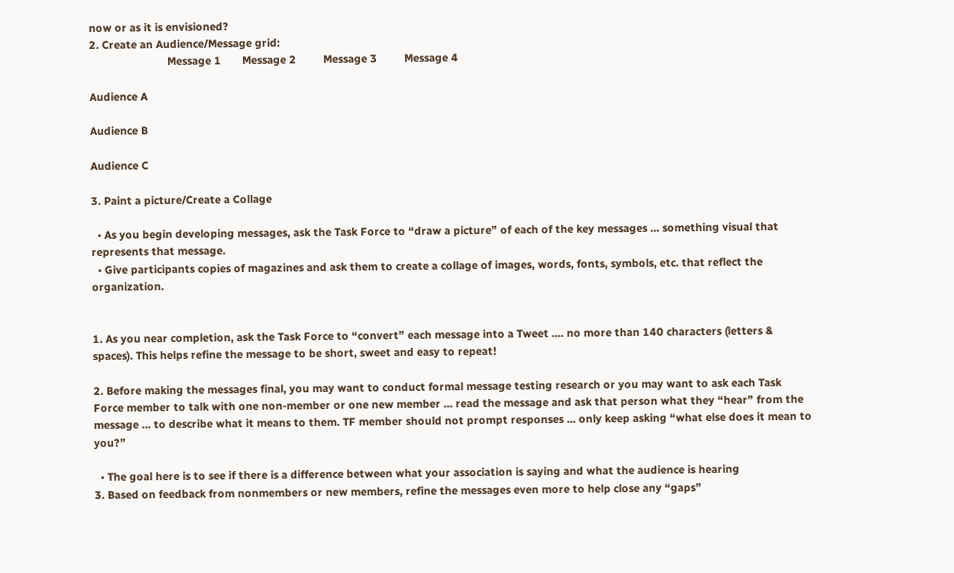now or as it is envisioned?
2. Create an Audience/Message grid:
                          Message 1       Message 2         Message 3         Message 4

Audience A

Audience B

Audience C

3. Paint a picture/Create a Collage

  • As you begin developing messages, ask the Task Force to “draw a picture” of each of the key messages ... something visual that represents that message.
  • Give participants copies of magazines and ask them to create a collage of images, words, fonts, symbols, etc. that reflect the organization.


1. As you near completion, ask the Task Force to “convert” each message into a Tweet .... no more than 140 characters (letters & spaces). This helps refine the message to be short, sweet and easy to repeat!

2. Before making the messages final, you may want to conduct formal message testing research or you may want to ask each Task Force member to talk with one non-member or one new member ... read the message and ask that person what they “hear” from the message ... to describe what it means to them. TF member should not prompt responses ... only keep asking “what else does it mean to you?”

  • The goal here is to see if there is a difference between what your association is saying and what the audience is hearing
3. Based on feedback from nonmembers or new members, refine the messages even more to help close any “gaps”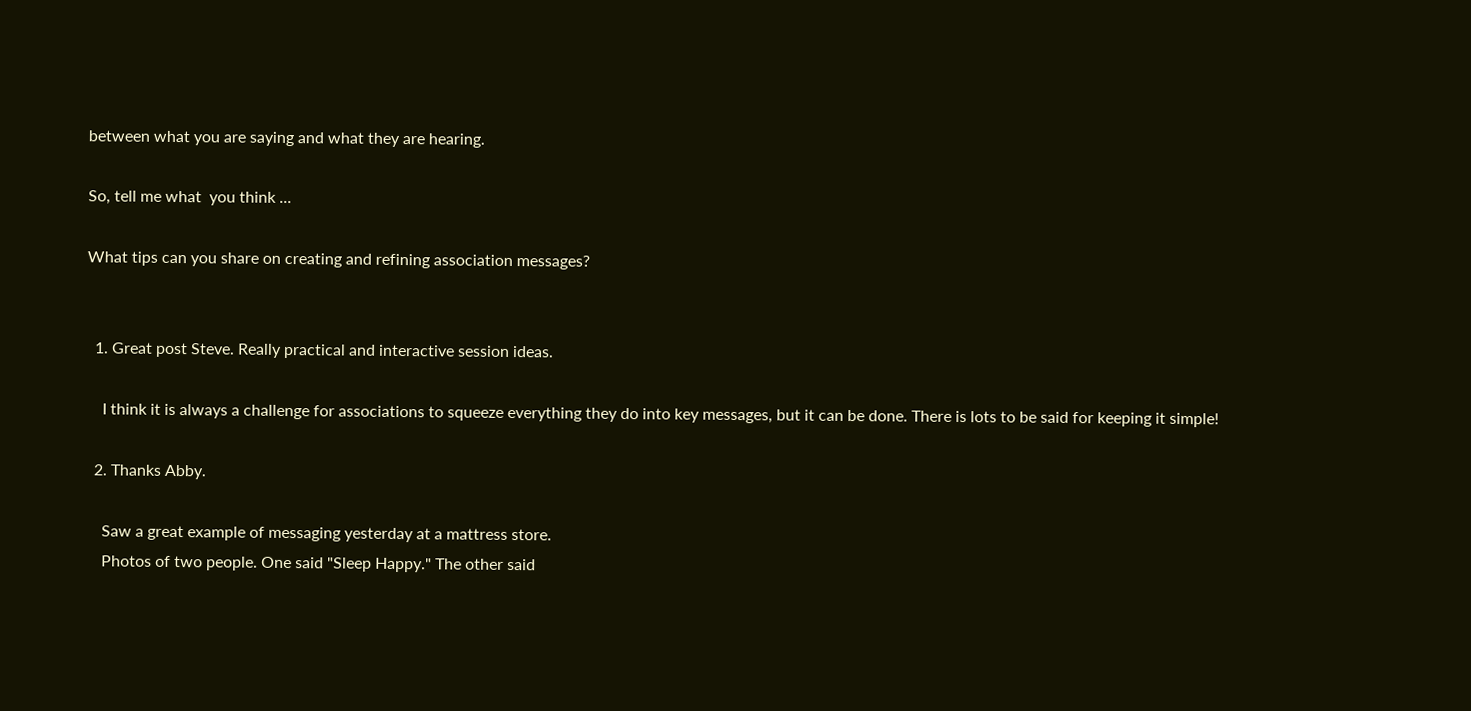between what you are saying and what they are hearing.

So, tell me what  you think ...

What tips can you share on creating and refining association messages?


  1. Great post Steve. Really practical and interactive session ideas.

    I think it is always a challenge for associations to squeeze everything they do into key messages, but it can be done. There is lots to be said for keeping it simple!

  2. Thanks Abby.

    Saw a great example of messaging yesterday at a mattress store.
    Photos of two people. One said "Sleep Happy." The other said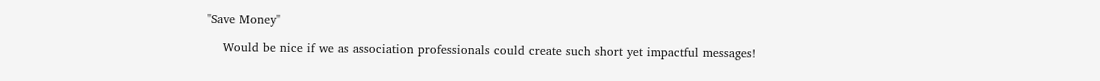"Save Money"

    Would be nice if we as association professionals could create such short yet impactful messages!